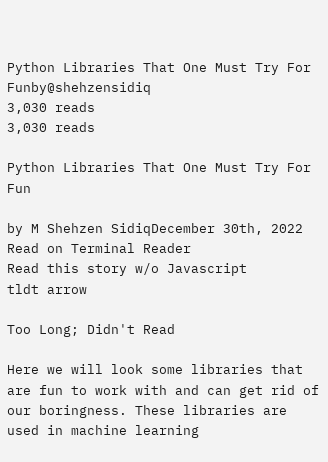Python Libraries That One Must Try For Funby@shehzensidiq
3,030 reads
3,030 reads

Python Libraries That One Must Try For Fun

by M Shehzen SidiqDecember 30th, 2022
Read on Terminal Reader
Read this story w/o Javascript
tldt arrow

Too Long; Didn't Read

Here we will look some libraries that are fun to work with and can get rid of our boringness. These libraries are used in machine learning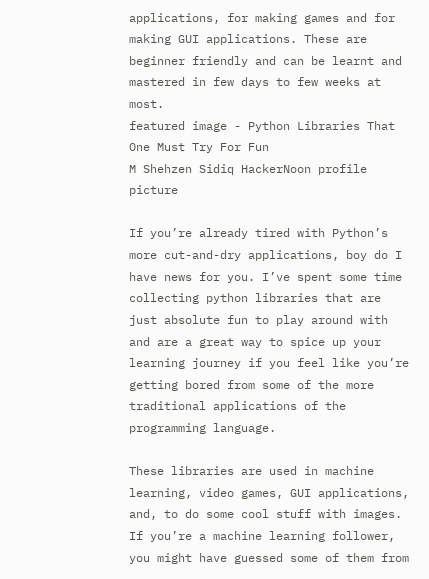applications, for making games and for making GUI applications. These are beginner friendly and can be learnt and mastered in few days to few weeks at most.
featured image - Python Libraries That One Must Try For Fun
M Shehzen Sidiq HackerNoon profile picture

If you’re already tired with Python’s more cut-and-dry applications, boy do I have news for you. I’ve spent some time collecting python libraries that are just absolute fun to play around with and are a great way to spice up your learning journey if you feel like you’re getting bored from some of the more traditional applications of the programming language.

These libraries are used in machine learning, video games, GUI applications, and, to do some cool stuff with images. If you’re a machine learning follower, you might have guessed some of them from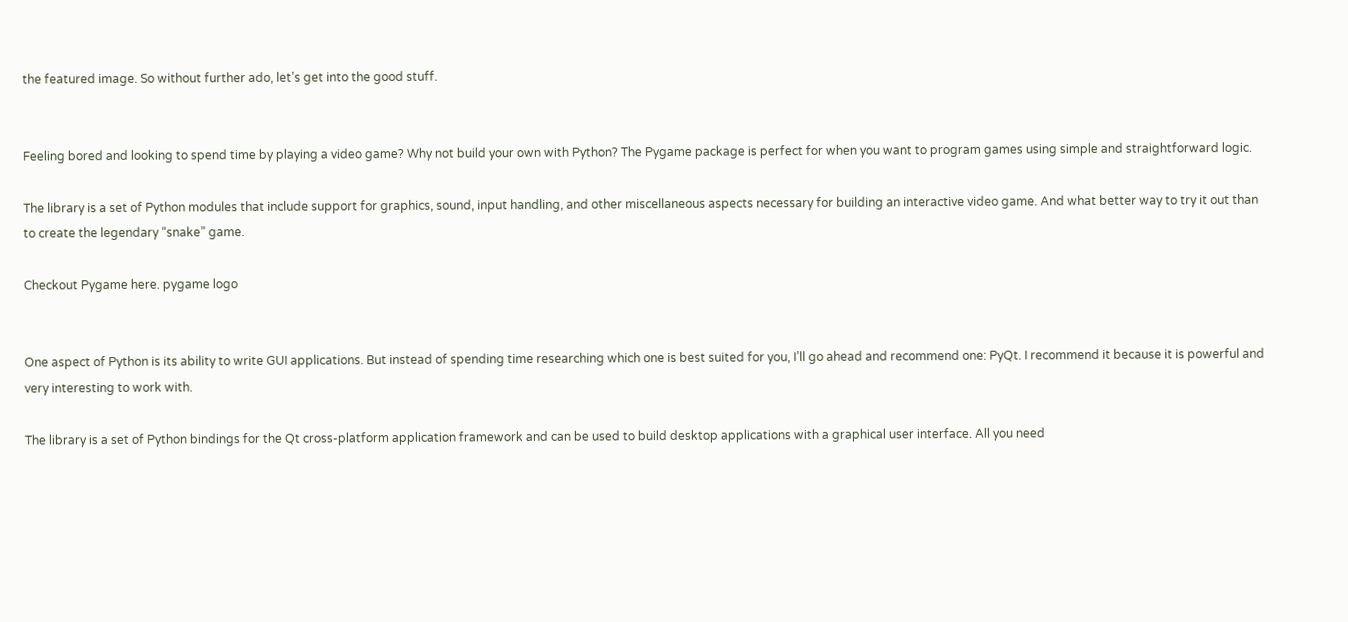the featured image. So without further ado, let’s get into the good stuff.


Feeling bored and looking to spend time by playing a video game? Why not build your own with Python? The Pygame package is perfect for when you want to program games using simple and straightforward logic.

The library is a set of Python modules that include support for graphics, sound, input handling, and other miscellaneous aspects necessary for building an interactive video game. And what better way to try it out than to create the legendary “snake” game.

Checkout Pygame here. pygame logo


One aspect of Python is its ability to write GUI applications. But instead of spending time researching which one is best suited for you, I’ll go ahead and recommend one: PyQt. I recommend it because it is powerful and very interesting to work with.

The library is a set of Python bindings for the Qt cross-platform application framework and can be used to build desktop applications with a graphical user interface. All you need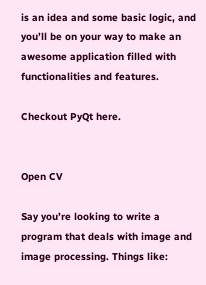is an idea and some basic logic, and you’ll be on your way to make an awesome application filled with functionalities and features.

Checkout PyQt here.


Open CV

Say you’re looking to write a program that deals with image and image processing. Things like: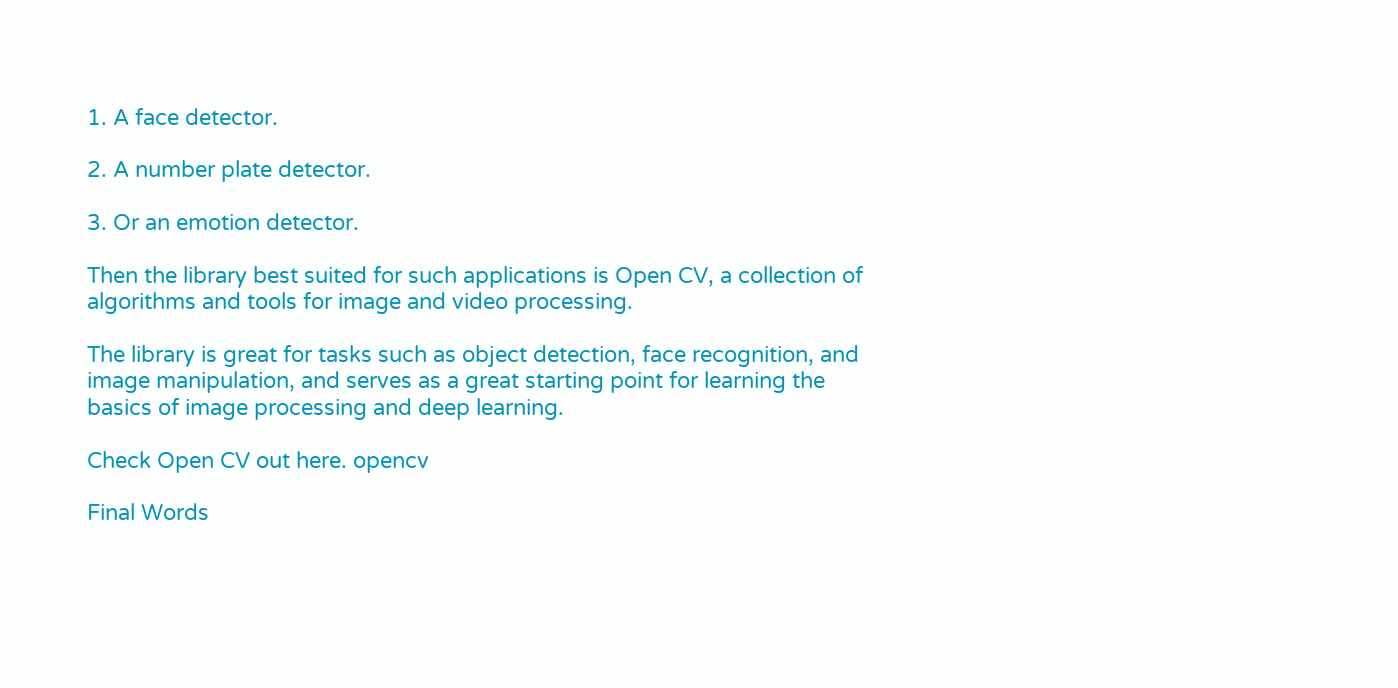1. A face detector.

2. A number plate detector.

3. Or an emotion detector.

Then the library best suited for such applications is Open CV, a collection of algorithms and tools for image and video processing.

The library is great for tasks such as object detection, face recognition, and image manipulation, and serves as a great starting point for learning the basics of image processing and deep learning.

Check Open CV out here. opencv

Final Words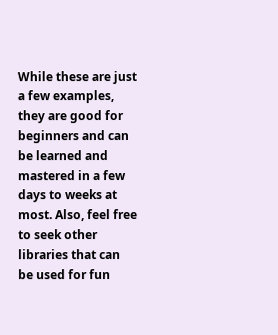While these are just a few examples, they are good for beginners and can be learned and mastered in a few days to weeks at most. Also, feel free to seek other libraries that can be used for fun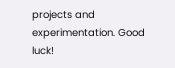projects and experimentation. Good luck!